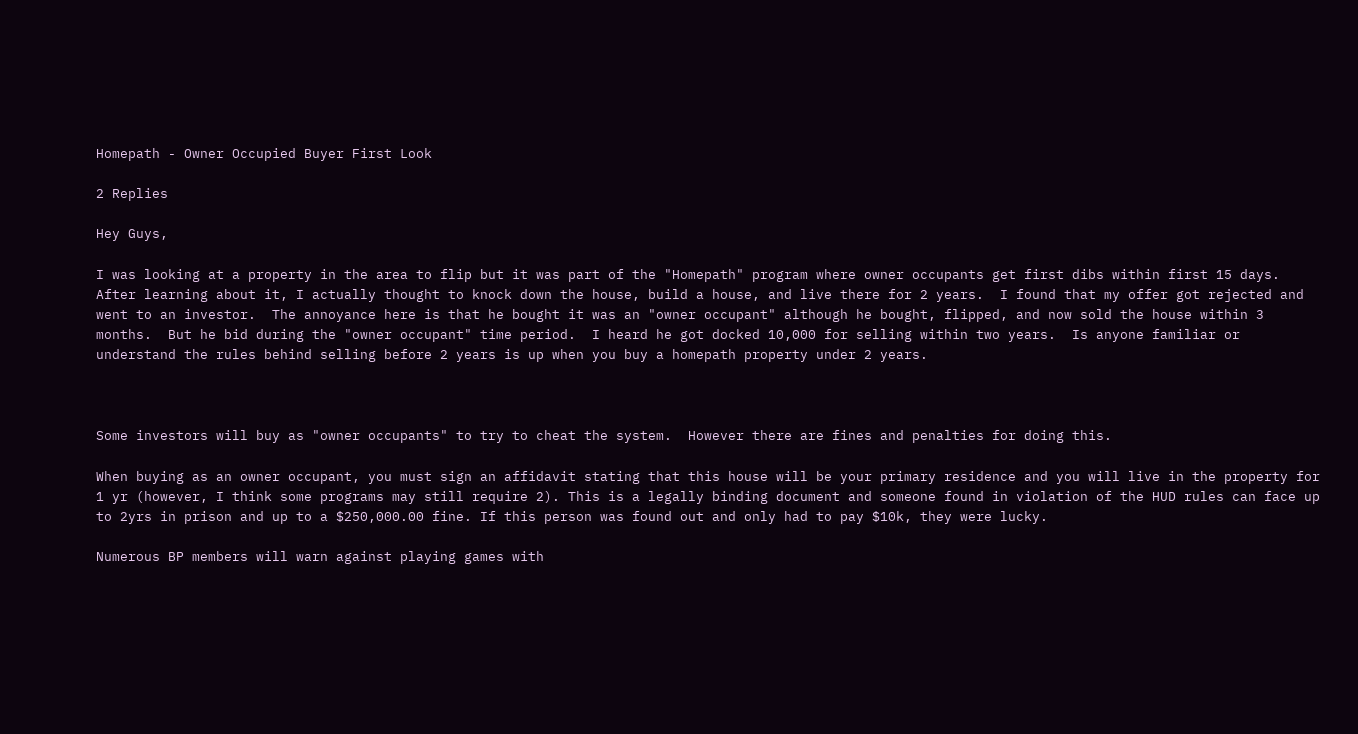Homepath - Owner Occupied Buyer First Look

2 Replies

Hey Guys,

I was looking at a property in the area to flip but it was part of the "Homepath" program where owner occupants get first dibs within first 15 days.  After learning about it, I actually thought to knock down the house, build a house, and live there for 2 years.  I found that my offer got rejected and went to an investor.  The annoyance here is that he bought it was an "owner occupant" although he bought, flipped, and now sold the house within 3 months.  But he bid during the "owner occupant" time period.  I heard he got docked 10,000 for selling within two years.  Is anyone familiar or understand the rules behind selling before 2 years is up when you buy a homepath property under 2 years.



Some investors will buy as "owner occupants" to try to cheat the system.  However there are fines and penalties for doing this.

When buying as an owner occupant, you must sign an affidavit stating that this house will be your primary residence and you will live in the property for 1 yr (however, I think some programs may still require 2). This is a legally binding document and someone found in violation of the HUD rules can face up to 2yrs in prison and up to a $250,000.00 fine. If this person was found out and only had to pay $10k, they were lucky.

Numerous BP members will warn against playing games with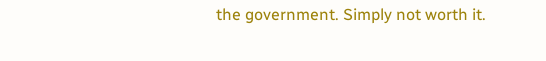the government. Simply not worth it.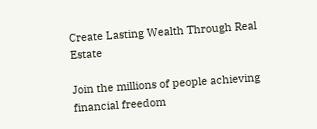Create Lasting Wealth Through Real Estate

Join the millions of people achieving financial freedom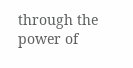through the power of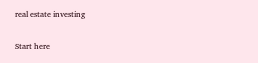real estate investing

Start here